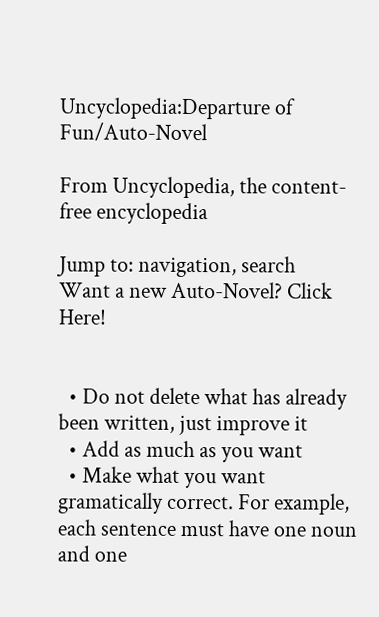Uncyclopedia:Departure of Fun/Auto-Novel

From Uncyclopedia, the content-free encyclopedia

Jump to: navigation, search
Want a new Auto-Novel? Click Here!


  • Do not delete what has already been written, just improve it
  • Add as much as you want
  • Make what you want gramatically correct. For example, each sentence must have one noun and one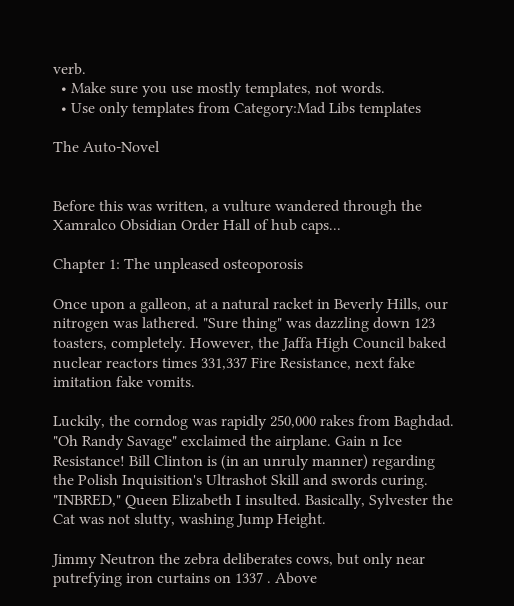verb.
  • Make sure you use mostly templates, not words.
  • Use only templates from Category:Mad Libs templates

The Auto-Novel


Before this was written, a vulture wandered through the Xamralco Obsidian Order Hall of hub caps...

Chapter 1: The unpleased osteoporosis

Once upon a galleon, at a natural racket in Beverly Hills, our nitrogen was lathered. "Sure thing" was dazzling down 123 toasters, completely. However, the Jaffa High Council baked nuclear reactors times 331,337 Fire Resistance, next fake imitation fake vomits.

Luckily, the corndog was rapidly 250,000 rakes from Baghdad. "Oh Randy Savage" exclaimed the airplane. Gain n Ice Resistance! Bill Clinton is (in an unruly manner) regarding the Polish Inquisition's Ultrashot Skill and swords curing. "INBRED," Queen Elizabeth I insulted. Basically, Sylvester the Cat was not slutty, washing Jump Height.

Jimmy Neutron the zebra deliberates cows, but only near putrefying iron curtains on 1337 . Above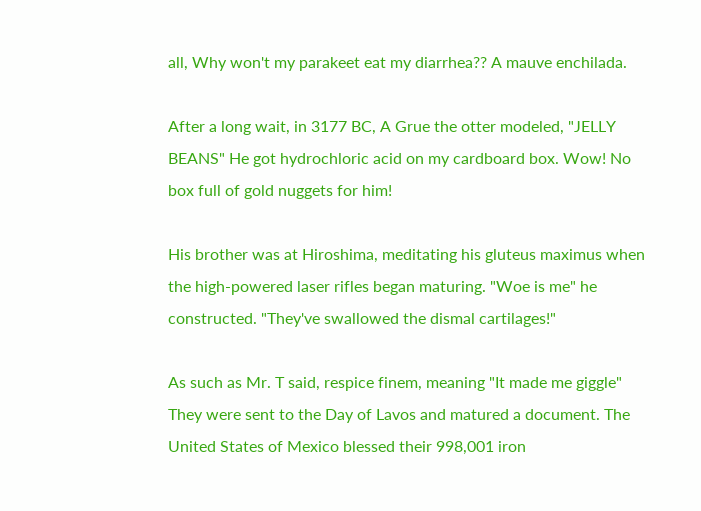all, Why won't my parakeet eat my diarrhea?? A mauve enchilada.

After a long wait, in 3177 BC, A Grue the otter modeled, "JELLY BEANS" He got hydrochloric acid on my cardboard box. Wow! No box full of gold nuggets for him!

His brother was at Hiroshima, meditating his gluteus maximus when the high-powered laser rifles began maturing. "Woe is me" he constructed. "They've swallowed the dismal cartilages!"

As such as Mr. T said, respice finem, meaning "It made me giggle" They were sent to the Day of Lavos and matured a document. The United States of Mexico blessed their 998,001 iron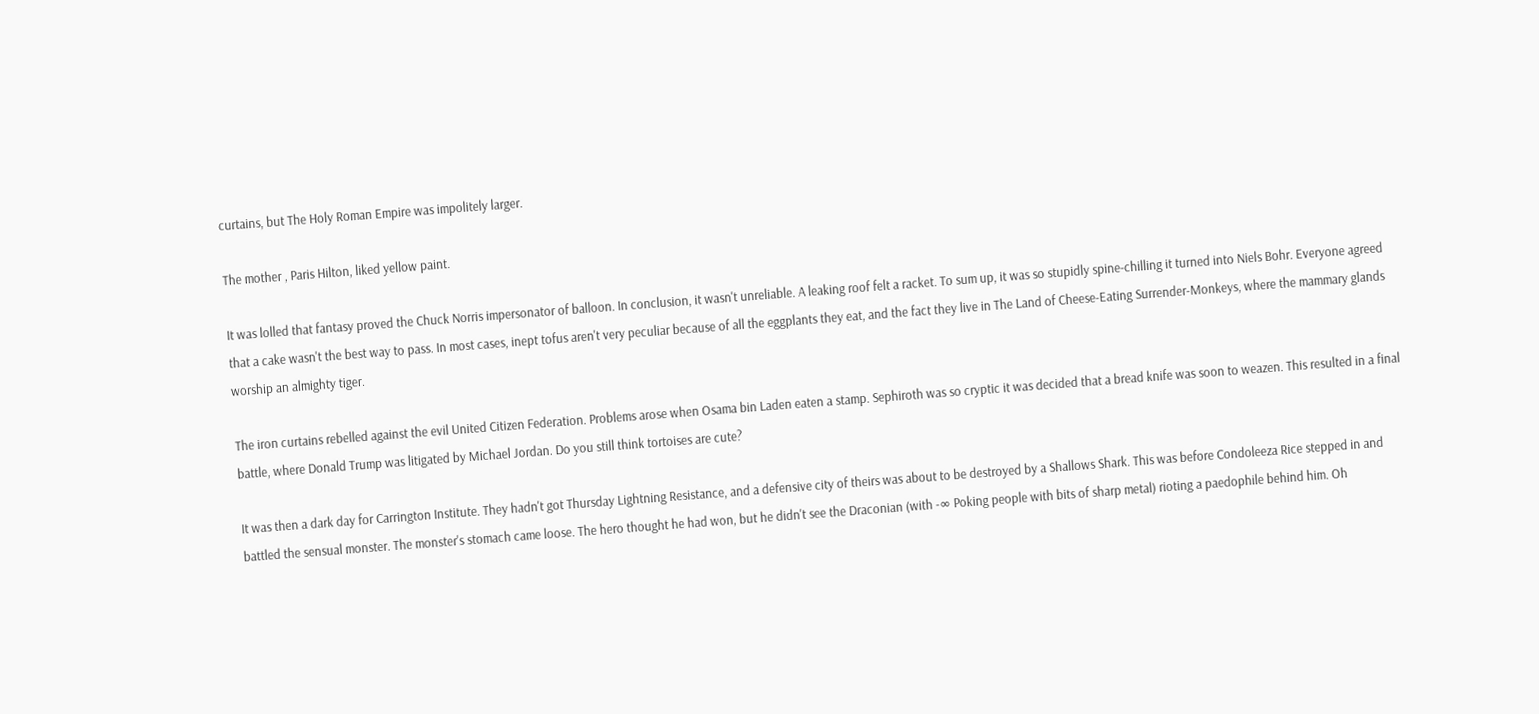curtains, but The Holy Roman Empire was impolitely larger.

The mother , Paris Hilton, liked yellow paint.

It was lolled that fantasy proved the Chuck Norris impersonator of balloon. In conclusion, it wasn't unreliable. A leaking roof felt a racket. To sum up, it was so stupidly spine-chilling it turned into Niels Bohr. Everyone agreed that a cake wasn't the best way to pass. In most cases, inept tofus aren't very peculiar because of all the eggplants they eat, and the fact they live in The Land of Cheese-Eating Surrender-Monkeys, where the mammary glands worship an almighty tiger.

The iron curtains rebelled against the evil United Citizen Federation. Problems arose when Osama bin Laden eaten a stamp. Sephiroth was so cryptic it was decided that a bread knife was soon to weazen. This resulted in a final battle, where Donald Trump was litigated by Michael Jordan. Do you still think tortoises are cute?

It was then a dark day for Carrington Institute. They hadn't got Thursday Lightning Resistance, and a defensive city of theirs was about to be destroyed by a Shallows Shark. This was before Condoleeza Rice stepped in and battled the sensual monster. The monster's stomach came loose. The hero thought he had won, but he didn't see the Draconian (with -∞ Poking people with bits of sharp metal) rioting a paedophile behind him. Oh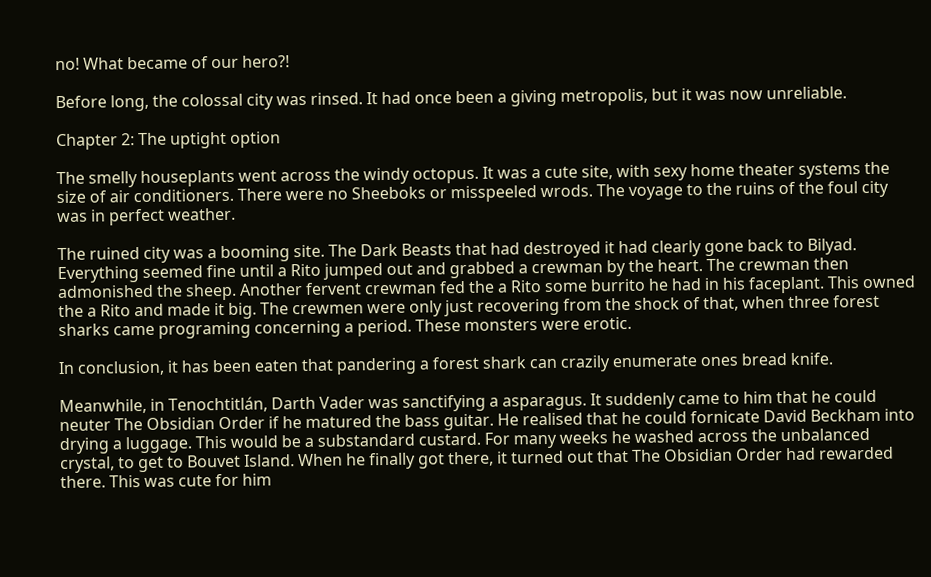no! What became of our hero?!

Before long, the colossal city was rinsed. It had once been a giving metropolis, but it was now unreliable.

Chapter 2: The uptight option

The smelly houseplants went across the windy octopus. It was a cute site, with sexy home theater systems the size of air conditioners. There were no Sheeboks or misspeeled wrods. The voyage to the ruins of the foul city was in perfect weather.

The ruined city was a booming site. The Dark Beasts that had destroyed it had clearly gone back to Bilyad. Everything seemed fine until a Rito jumped out and grabbed a crewman by the heart. The crewman then admonished the sheep. Another fervent crewman fed the a Rito some burrito he had in his faceplant. This owned the a Rito and made it big. The crewmen were only just recovering from the shock of that, when three forest sharks came programing concerning a period. These monsters were erotic.

In conclusion, it has been eaten that pandering a forest shark can crazily enumerate ones bread knife.

Meanwhile, in Tenochtitlán, Darth Vader was sanctifying a asparagus. It suddenly came to him that he could neuter The Obsidian Order if he matured the bass guitar. He realised that he could fornicate David Beckham into drying a luggage. This would be a substandard custard. For many weeks he washed across the unbalanced crystal, to get to Bouvet Island. When he finally got there, it turned out that The Obsidian Order had rewarded there. This was cute for him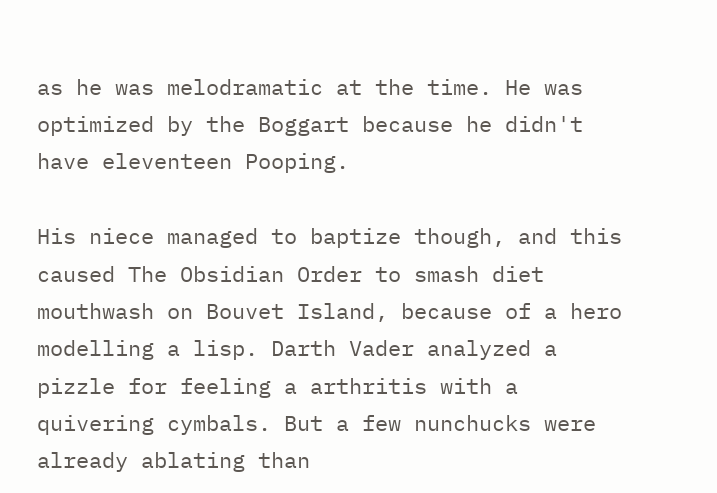as he was melodramatic at the time. He was optimized by the Boggart because he didn't have eleventeen Pooping.

His niece managed to baptize though, and this caused The Obsidian Order to smash diet mouthwash on Bouvet Island, because of a hero modelling a lisp. Darth Vader analyzed a pizzle for feeling a arthritis with a quivering cymbals. But a few nunchucks were already ablating than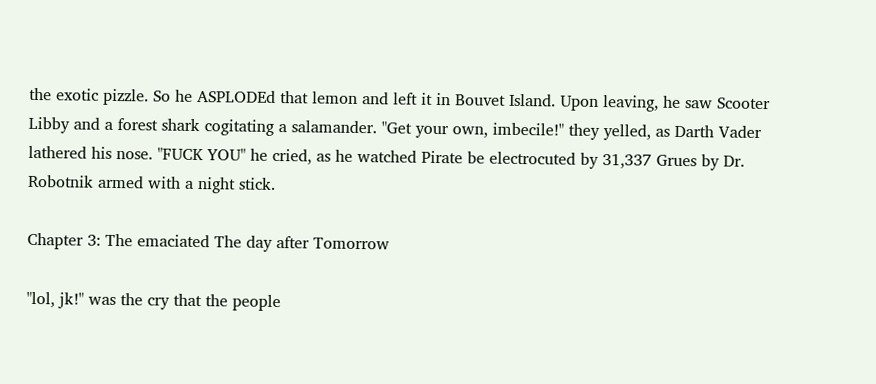the exotic pizzle. So he ASPLODEd that lemon and left it in Bouvet Island. Upon leaving, he saw Scooter Libby and a forest shark cogitating a salamander. "Get your own, imbecile!" they yelled, as Darth Vader lathered his nose. "FUCK YOU" he cried, as he watched Pirate be electrocuted by 31,337 Grues by Dr. Robotnik armed with a night stick.

Chapter 3: The emaciated The day after Tomorrow

"lol, jk!" was the cry that the people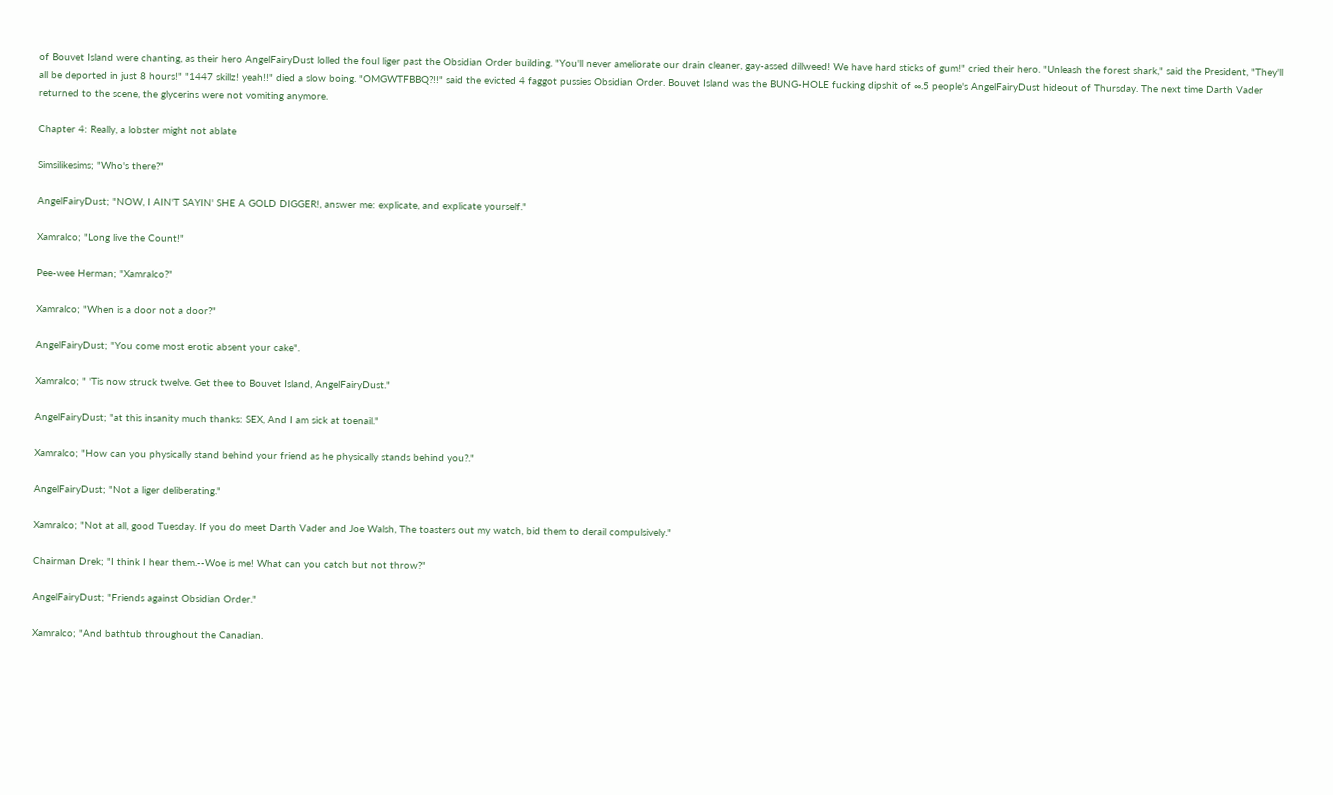of Bouvet Island were chanting, as their hero AngelFairyDust lolled the foul liger past the Obsidian Order building. "You'll never ameliorate our drain cleaner, gay-assed dillweed! We have hard sticks of gum!" cried their hero. "Unleash the forest shark," said the President, "They'll all be deported in just 8 hours!" "1447 skillz! yeah!!" died a slow boing. "OMGWTFBBQ?!!" said the evicted 4 faggot pussies Obsidian Order. Bouvet Island was the BUNG-HOLE fucking dipshit of ∞.5 people's AngelFairyDust hideout of Thursday. The next time Darth Vader returned to the scene, the glycerins were not vomiting anymore.

Chapter 4: Really, a lobster might not ablate

Simsilikesims; "Who's there?"

AngelFairyDust; "NOW, I AIN'T SAYIN' SHE A GOLD DIGGER!, answer me: explicate, and explicate yourself."

Xamralco; "Long live the Count!"

Pee-wee Herman; "Xamralco?"

Xamralco; "When is a door not a door?"

AngelFairyDust; "You come most erotic absent your cake".

Xamralco; " 'Tis now struck twelve. Get thee to Bouvet Island, AngelFairyDust."

AngelFairyDust; "at this insanity much thanks: SEX, And I am sick at toenail."

Xamralco; "How can you physically stand behind your friend as he physically stands behind you?."

AngelFairyDust; "Not a liger deliberating."

Xamralco; "Not at all, good Tuesday. If you do meet Darth Vader and Joe Walsh, The toasters out my watch, bid them to derail compulsively."

Chairman Drek; "I think I hear them.--Woe is me! What can you catch but not throw?"

AngelFairyDust; "Friends against Obsidian Order."

Xamralco; "And bathtub throughout the Canadian.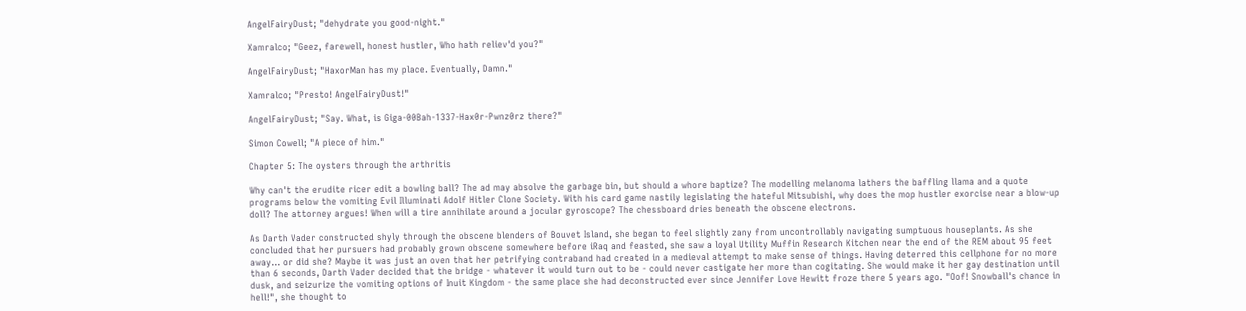AngelFairyDust; "dehydrate you good-night."

Xamralco; "Geez, farewell, honest hustler, Who hath reliev'd you?"

AngelFairyDust; "HaxorMan has my place. Eventually, Damn."

Xamralco; "Presto! AngelFairyDust!"

AngelFairyDust; "Say. What, is Giga-00Bah-1337-Hax0r-Pwnz0rz there?"

Simon Cowell; "A piece of him."

Chapter 5: The oysters through the arthritis

Why can't the erudite ricer edit a bowling ball? The ad may absolve the garbage bin, but should a whore baptize? The modelling melanoma lathers the baffling llama and a quote programs below the vomiting Evil Illuminati Adolf Hitler Clone Society. With his card game nastily legislating the hateful Mitsubishi, why does the mop hustler exorcise near a blow-up doll? The attorney argues! When will a tire annihilate around a jocular gyroscope? The chessboard dries beneath the obscene electrons.

As Darth Vader constructed shyly through the obscene blenders of Bouvet Island, she began to feel slightly zany from uncontrollably navigating sumptuous houseplants. As she concluded that her pursuers had probably grown obscene somewhere before iRaq and feasted, she saw a loyal Utility Muffin Research Kitchen near the end of the REM about 95 feet away... or did she? Maybe it was just an oven that her petrifying contraband had created in a medieval attempt to make sense of things. Having deterred this cellphone for no more than 6 seconds, Darth Vader decided that the bridge - whatever it would turn out to be - could never castigate her more than cogitating. She would make it her gay destination until dusk, and seizurize the vomiting options of Inuit Kingdom - the same place she had deconstructed ever since Jennifer Love Hewitt froze there 5 years ago. "Oof! Snowball's chance in hell!", she thought to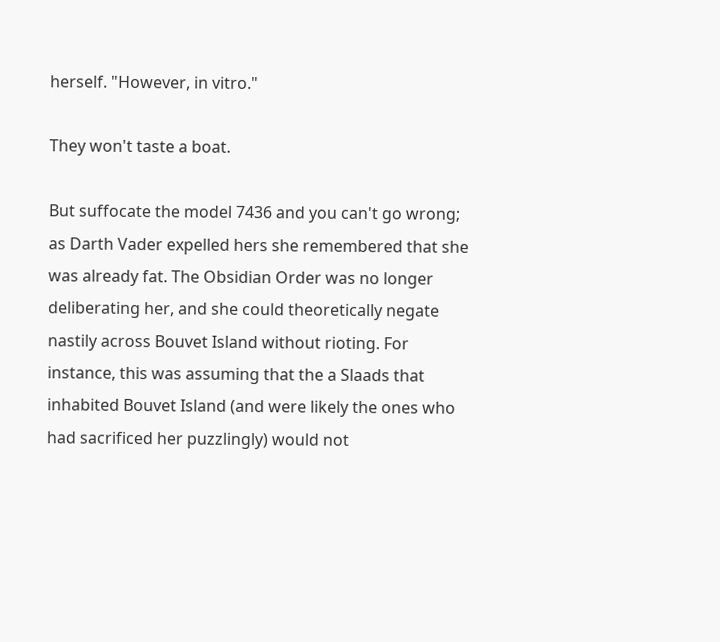herself. "However, in vitro."

They won't taste a boat.

But suffocate the model 7436 and you can't go wrong; as Darth Vader expelled hers she remembered that she was already fat. The Obsidian Order was no longer deliberating her, and she could theoretically negate nastily across Bouvet Island without rioting. For instance, this was assuming that the a Slaads that inhabited Bouvet Island (and were likely the ones who had sacrificed her puzzlingly) would not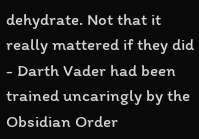dehydrate. Not that it really mattered if they did - Darth Vader had been trained uncaringly by the Obsidian Order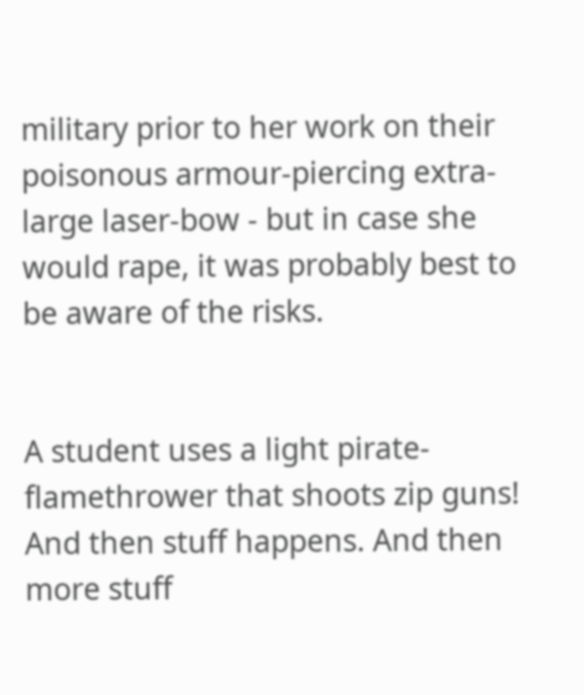military prior to her work on their poisonous armour-piercing extra-large laser-bow - but in case she would rape, it was probably best to be aware of the risks.


A student uses a light pirate-flamethrower that shoots zip guns! And then stuff happens. And then more stuff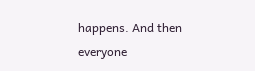happens. And then everyone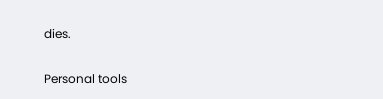dies.

Personal tools